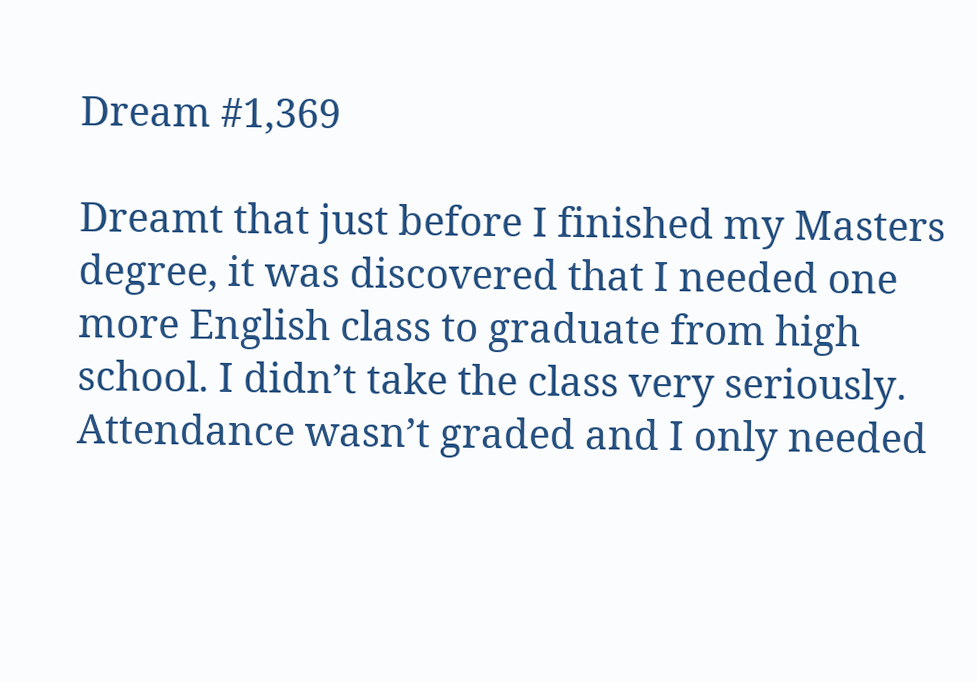Dream #1,369

Dreamt that just before I finished my Masters degree, it was discovered that I needed one more English class to graduate from high school. I didn’t take the class very seriously. Attendance wasn’t graded and I only needed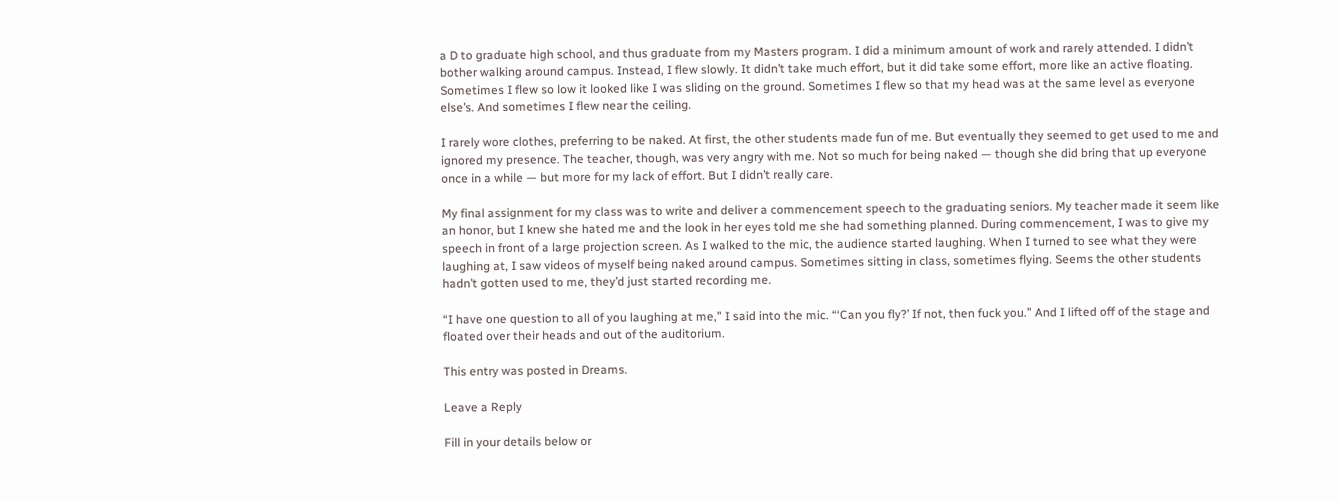a D to graduate high school, and thus graduate from my Masters program. I did a minimum amount of work and rarely attended. I didn’t bother walking around campus. Instead, I flew slowly. It didn’t take much effort, but it did take some effort, more like an active floating. Sometimes I flew so low it looked like I was sliding on the ground. Sometimes I flew so that my head was at the same level as everyone else’s. And sometimes I flew near the ceiling.

I rarely wore clothes, preferring to be naked. At first, the other students made fun of me. But eventually they seemed to get used to me and ignored my presence. The teacher, though, was very angry with me. Not so much for being naked — though she did bring that up everyone once in a while — but more for my lack of effort. But I didn’t really care.

My final assignment for my class was to write and deliver a commencement speech to the graduating seniors. My teacher made it seem like an honor, but I knew she hated me and the look in her eyes told me she had something planned. During commencement, I was to give my speech in front of a large projection screen. As I walked to the mic, the audience started laughing. When I turned to see what they were laughing at, I saw videos of myself being naked around campus. Sometimes sitting in class, sometimes flying. Seems the other students hadn’t gotten used to me, they’d just started recording me.

“I have one question to all of you laughing at me,” I said into the mic. “‘Can you fly?’ If not, then fuck you.” And I lifted off of the stage and floated over their heads and out of the auditorium.

This entry was posted in Dreams.

Leave a Reply

Fill in your details below or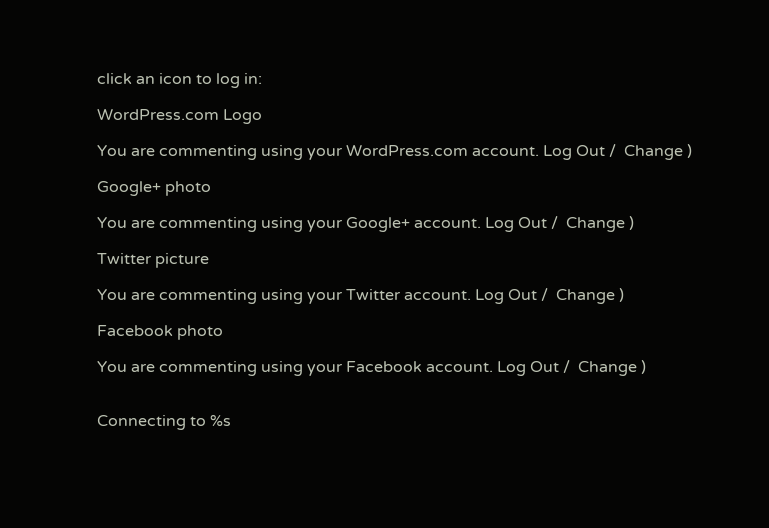click an icon to log in:

WordPress.com Logo

You are commenting using your WordPress.com account. Log Out /  Change )

Google+ photo

You are commenting using your Google+ account. Log Out /  Change )

Twitter picture

You are commenting using your Twitter account. Log Out /  Change )

Facebook photo

You are commenting using your Facebook account. Log Out /  Change )


Connecting to %s